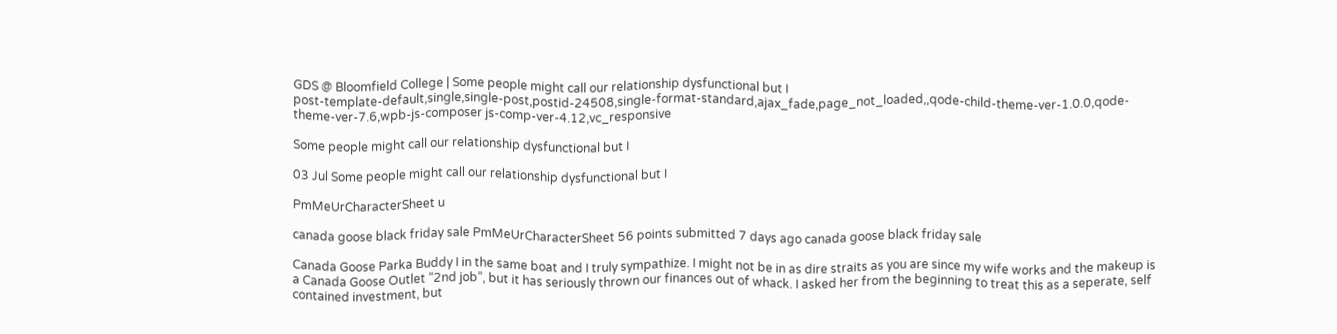GDS @ Bloomfield College | Some people might call our relationship dysfunctional but I
post-template-default,single,single-post,postid-24508,single-format-standard,ajax_fade,page_not_loaded,,qode-child-theme-ver-1.0.0,qode-theme-ver-7.6,wpb-js-composer js-comp-ver-4.12,vc_responsive

Some people might call our relationship dysfunctional but I

03 Jul Some people might call our relationship dysfunctional but I

PmMeUrCharacterSheet u

canada goose black friday sale PmMeUrCharacterSheet 56 points submitted 7 days ago canada goose black friday sale

Canada Goose Parka Buddy I in the same boat and I truly sympathize. I might not be in as dire straits as you are since my wife works and the makeup is a Canada Goose Outlet “2nd job”, but it has seriously thrown our finances out of whack. I asked her from the beginning to treat this as a seperate, self contained investment, but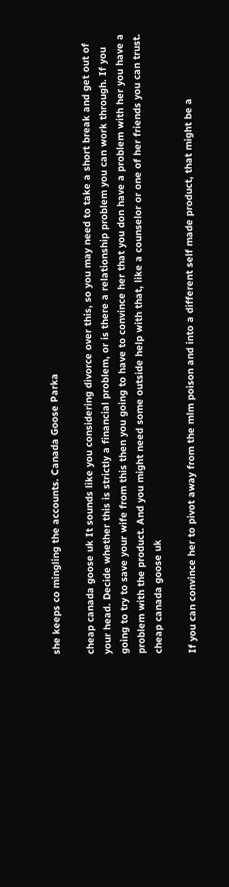she keeps co mingling the accounts. Canada Goose Parka

cheap canada goose uk It sounds like you considering divorce over this, so you may need to take a short break and get out of your head. Decide whether this is strictly a financial problem, or is there a relationship problem you can work through. If you going to try to save your wife from this then you going to have to convince her that you don have a problem with her you have a problem with the product. And you might need some outside help with that, like a counselor or one of her friends you can trust. cheap canada goose uk

If you can convince her to pivot away from the mlm poison and into a different self made product, that might be a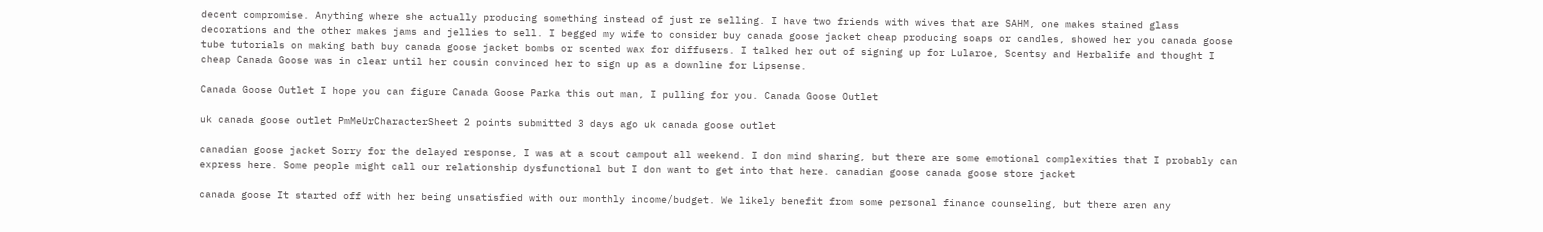decent compromise. Anything where she actually producing something instead of just re selling. I have two friends with wives that are SAHM, one makes stained glass decorations and the other makes jams and jellies to sell. I begged my wife to consider buy canada goose jacket cheap producing soaps or candles, showed her you canada goose tube tutorials on making bath buy canada goose jacket bombs or scented wax for diffusers. I talked her out of signing up for Lularoe, Scentsy and Herbalife and thought I cheap Canada Goose was in clear until her cousin convinced her to sign up as a downline for Lipsense.

Canada Goose Outlet I hope you can figure Canada Goose Parka this out man, I pulling for you. Canada Goose Outlet

uk canada goose outlet PmMeUrCharacterSheet 2 points submitted 3 days ago uk canada goose outlet

canadian goose jacket Sorry for the delayed response, I was at a scout campout all weekend. I don mind sharing, but there are some emotional complexities that I probably can express here. Some people might call our relationship dysfunctional but I don want to get into that here. canadian goose canada goose store jacket

canada goose It started off with her being unsatisfied with our monthly income/budget. We likely benefit from some personal finance counseling, but there aren any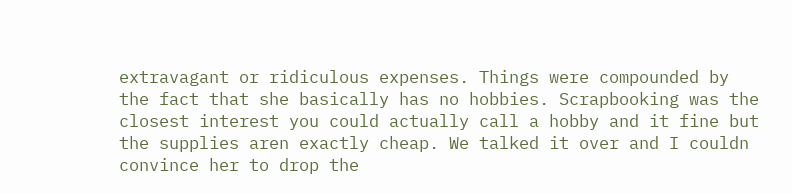extravagant or ridiculous expenses. Things were compounded by the fact that she basically has no hobbies. Scrapbooking was the closest interest you could actually call a hobby and it fine but the supplies aren exactly cheap. We talked it over and I couldn convince her to drop the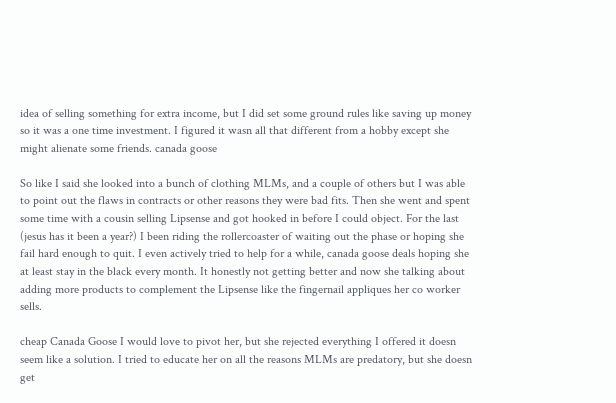idea of selling something for extra income, but I did set some ground rules like saving up money so it was a one time investment. I figured it wasn all that different from a hobby except she might alienate some friends. canada goose

So like I said she looked into a bunch of clothing MLMs, and a couple of others but I was able to point out the flaws in contracts or other reasons they were bad fits. Then she went and spent some time with a cousin selling Lipsense and got hooked in before I could object. For the last (jesus has it been a year?) I been riding the rollercoaster of waiting out the phase or hoping she fail hard enough to quit. I even actively tried to help for a while, canada goose deals hoping she at least stay in the black every month. It honestly not getting better and now she talking about adding more products to complement the Lipsense like the fingernail appliques her co worker sells.

cheap Canada Goose I would love to pivot her, but she rejected everything I offered it doesn seem like a solution. I tried to educate her on all the reasons MLMs are predatory, but she doesn get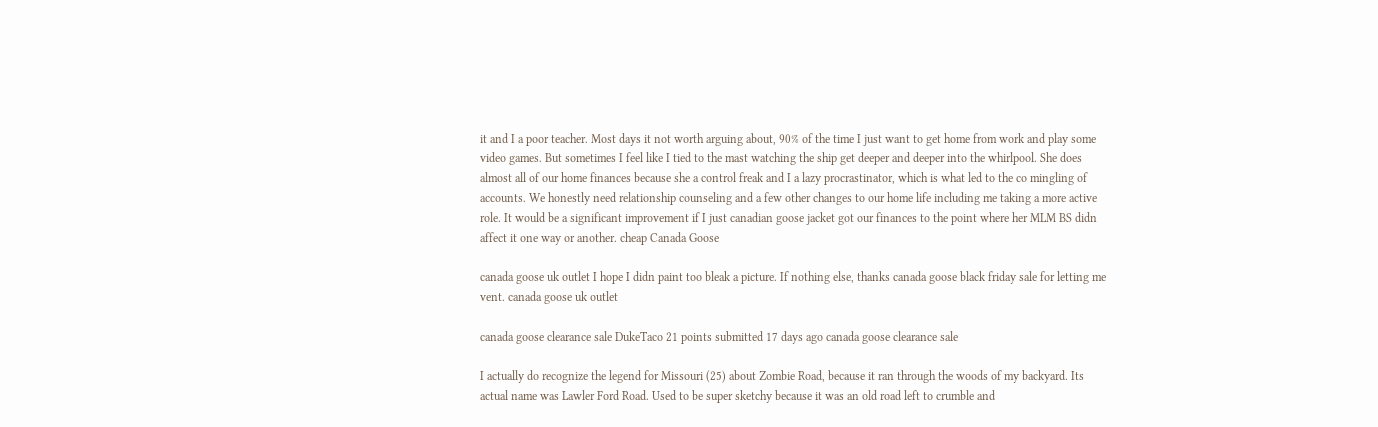it and I a poor teacher. Most days it not worth arguing about, 90% of the time I just want to get home from work and play some video games. But sometimes I feel like I tied to the mast watching the ship get deeper and deeper into the whirlpool. She does almost all of our home finances because she a control freak and I a lazy procrastinator, which is what led to the co mingling of accounts. We honestly need relationship counseling and a few other changes to our home life including me taking a more active role. It would be a significant improvement if I just canadian goose jacket got our finances to the point where her MLM BS didn affect it one way or another. cheap Canada Goose

canada goose uk outlet I hope I didn paint too bleak a picture. If nothing else, thanks canada goose black friday sale for letting me vent. canada goose uk outlet

canada goose clearance sale DukeTaco 21 points submitted 17 days ago canada goose clearance sale

I actually do recognize the legend for Missouri (25) about Zombie Road, because it ran through the woods of my backyard. Its actual name was Lawler Ford Road. Used to be super sketchy because it was an old road left to crumble and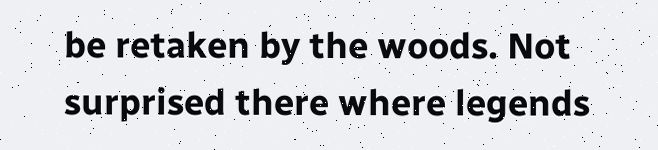be retaken by the woods. Not surprised there where legends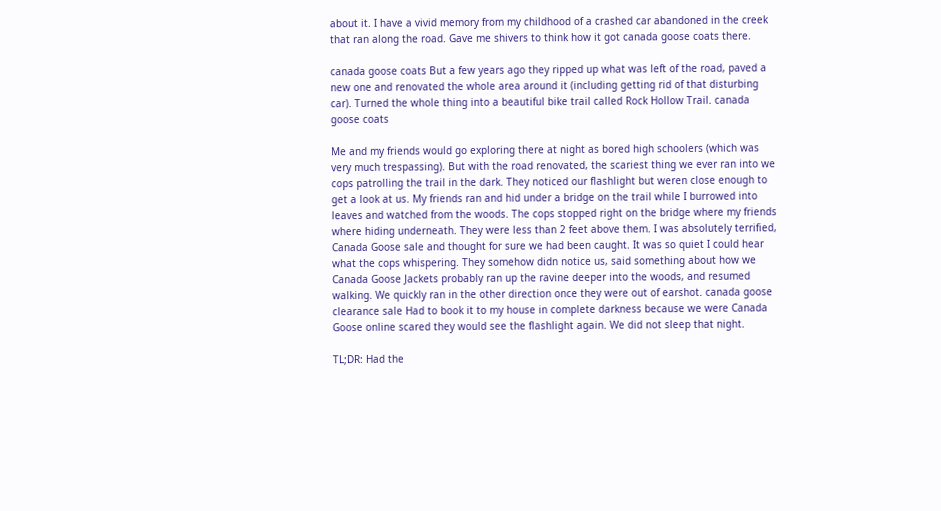about it. I have a vivid memory from my childhood of a crashed car abandoned in the creek that ran along the road. Gave me shivers to think how it got canada goose coats there.

canada goose coats But a few years ago they ripped up what was left of the road, paved a new one and renovated the whole area around it (including getting rid of that disturbing car). Turned the whole thing into a beautiful bike trail called Rock Hollow Trail. canada goose coats

Me and my friends would go exploring there at night as bored high schoolers (which was very much trespassing). But with the road renovated, the scariest thing we ever ran into we cops patrolling the trail in the dark. They noticed our flashlight but weren close enough to get a look at us. My friends ran and hid under a bridge on the trail while I burrowed into leaves and watched from the woods. The cops stopped right on the bridge where my friends where hiding underneath. They were less than 2 feet above them. I was absolutely terrified, Canada Goose sale and thought for sure we had been caught. It was so quiet I could hear what the cops whispering. They somehow didn notice us, said something about how we Canada Goose Jackets probably ran up the ravine deeper into the woods, and resumed walking. We quickly ran in the other direction once they were out of earshot. canada goose clearance sale Had to book it to my house in complete darkness because we were Canada Goose online scared they would see the flashlight again. We did not sleep that night.

TL;DR: Had the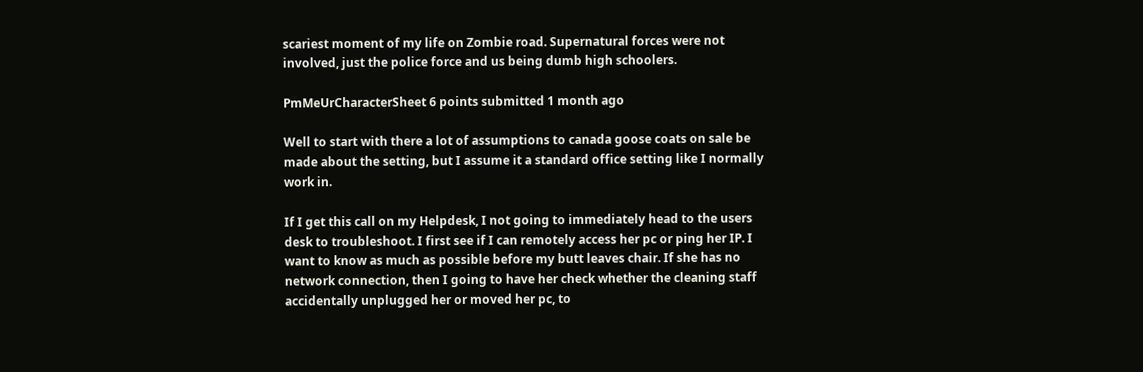scariest moment of my life on Zombie road. Supernatural forces were not involved, just the police force and us being dumb high schoolers.

PmMeUrCharacterSheet 6 points submitted 1 month ago

Well to start with there a lot of assumptions to canada goose coats on sale be made about the setting, but I assume it a standard office setting like I normally work in.

If I get this call on my Helpdesk, I not going to immediately head to the users desk to troubleshoot. I first see if I can remotely access her pc or ping her IP. I want to know as much as possible before my butt leaves chair. If she has no network connection, then I going to have her check whether the cleaning staff accidentally unplugged her or moved her pc, to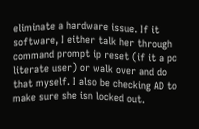eliminate a hardware issue. If it software, I either talk her through command prompt ip reset (if it a pc literate user) or walk over and do that myself. I also be checking AD to make sure she isn locked out.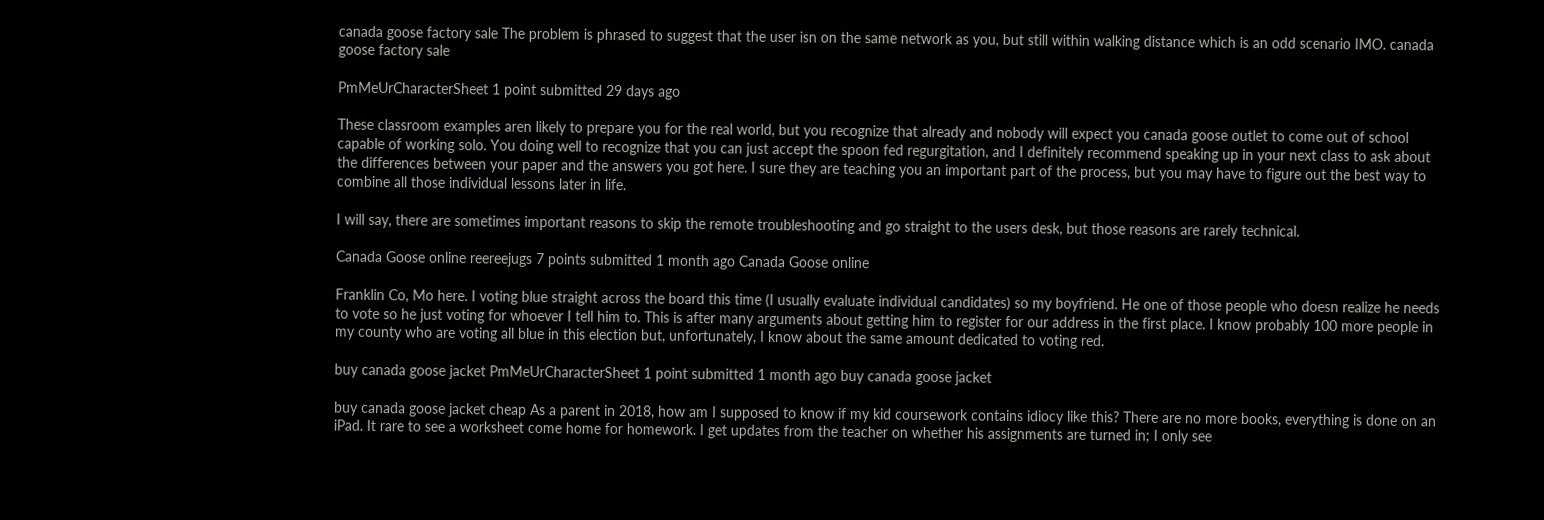canada goose factory sale The problem is phrased to suggest that the user isn on the same network as you, but still within walking distance which is an odd scenario IMO. canada goose factory sale

PmMeUrCharacterSheet 1 point submitted 29 days ago

These classroom examples aren likely to prepare you for the real world, but you recognize that already and nobody will expect you canada goose outlet to come out of school capable of working solo. You doing well to recognize that you can just accept the spoon fed regurgitation, and I definitely recommend speaking up in your next class to ask about the differences between your paper and the answers you got here. I sure they are teaching you an important part of the process, but you may have to figure out the best way to combine all those individual lessons later in life.

I will say, there are sometimes important reasons to skip the remote troubleshooting and go straight to the users desk, but those reasons are rarely technical.

Canada Goose online reereejugs 7 points submitted 1 month ago Canada Goose online

Franklin Co, Mo here. I voting blue straight across the board this time (I usually evaluate individual candidates) so my boyfriend. He one of those people who doesn realize he needs to vote so he just voting for whoever I tell him to. This is after many arguments about getting him to register for our address in the first place. I know probably 100 more people in my county who are voting all blue in this election but, unfortunately, I know about the same amount dedicated to voting red.

buy canada goose jacket PmMeUrCharacterSheet 1 point submitted 1 month ago buy canada goose jacket

buy canada goose jacket cheap As a parent in 2018, how am I supposed to know if my kid coursework contains idiocy like this? There are no more books, everything is done on an iPad. It rare to see a worksheet come home for homework. I get updates from the teacher on whether his assignments are turned in; I only see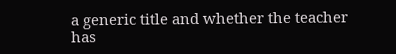a generic title and whether the teacher has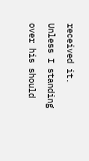received it. Unless I standing over his should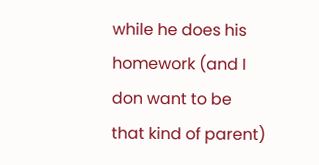while he does his homework (and I don want to be that kind of parent)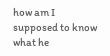how am I supposed to know what he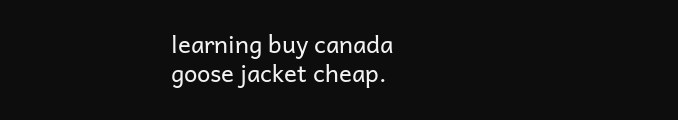learning buy canada goose jacket cheap.